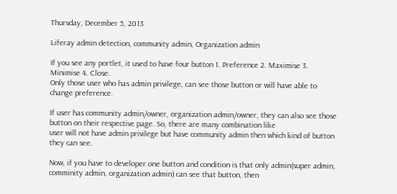Thursday, December 5, 2013

Liferay admin detection, community admin, Organization admin

If you see any portlet, it used to have four button 1. Preference 2. Maximise 3. Minimise 4. Close.
Only those user who has admin privilege, can see those button or will have able to change preference.

If user has community admin/owner, organization admin/owner, they can also see those button on their respective page. So, there are many combination like
user will not have admin privilege but have community admin then which kind of button they can see.

Now, if you have to developer one button and condition is that only admin(super admin, comminity admin, organization admin) can see that button, then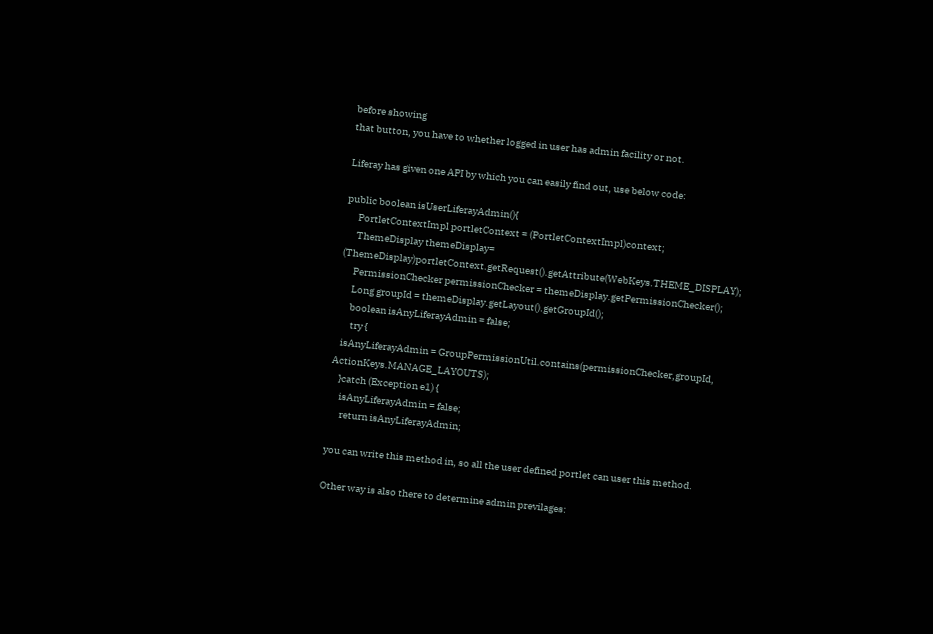before showing
that button, you have to whether logged in user has admin facility or not.

Liferay has given one API by which you can easily find out, use below code:

public boolean isUserLiferayAdmin(){
      PortletContextImpl portletContext = (PortletContextImpl)context;
      ThemeDisplay themeDisplay= (ThemeDisplay)portletContext.getRequest().getAttribute(WebKeys.THEME_DISPLAY);
      PermissionChecker permissionChecker = themeDisplay.getPermissionChecker();
      Long groupId = themeDisplay.getLayout().getGroupId();
      boolean isAnyLiferayAdmin = false;
       try {
   isAnyLiferayAdmin = GroupPermissionUtil.contains(permissionChecker,groupId, ActionKeys.MANAGE_LAYOUTS);
    }catch (Exception e1) {
     isAnyLiferayAdmin = false;
      return isAnyLiferayAdmin;

you can write this method in, so all the user defined portlet can user this method.

Other way is also there to determine admin previlages: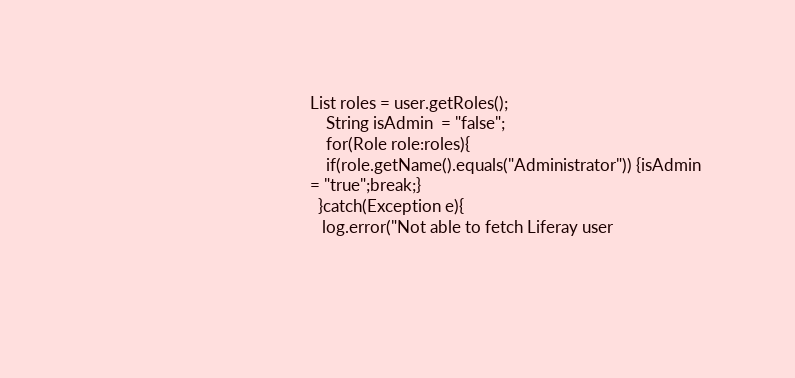List roles = user.getRoles();
    String isAdmin  = "false";
    for(Role role:roles){
    if(role.getName().equals("Administrator")) {isAdmin = "true";break;}
  }catch(Exception e){
   log.error("Not able to fetch Liferay user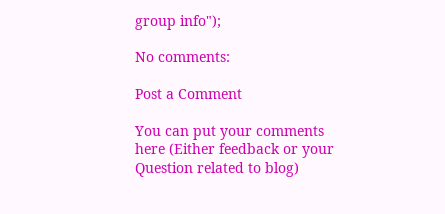group info");

No comments:

Post a Comment

You can put your comments here (Either feedback or your Question related to blog)